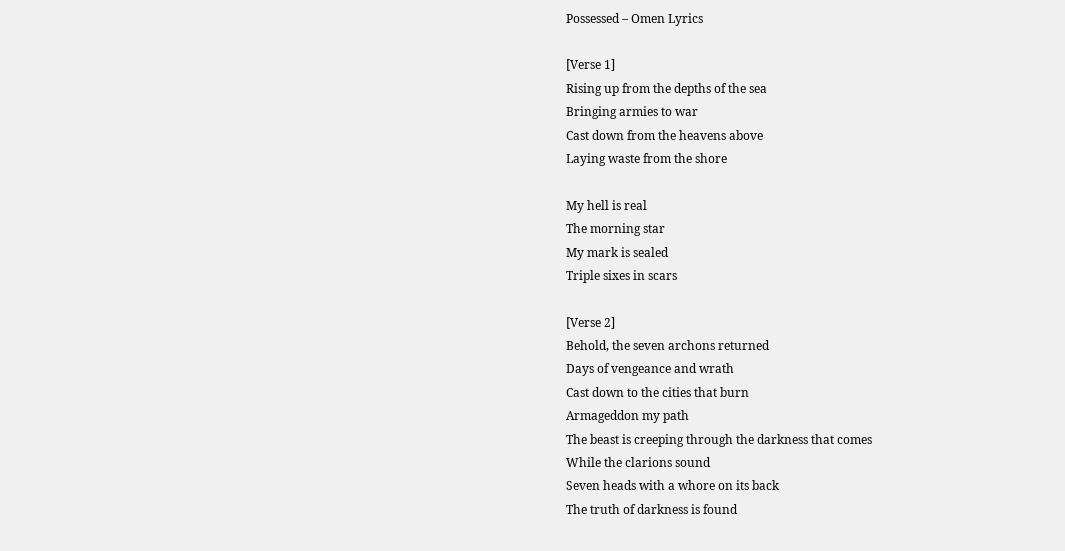Possessed – Omen Lyrics

[Verse 1]
Rising up from the depths of the sea
Bringing armies to war
Cast down from the heavens above
Laying waste from the shore

My hell is real
The morning star
My mark is sealed
Triple sixes in scars

[Verse 2]
Behold, the seven archons returned
Days of vengeance and wrath
Cast down to the cities that burn
Armageddon my path
The beast is creeping through the darkness that comes
While the clarions sound
Seven heads with a whore on its back
The truth of darkness is found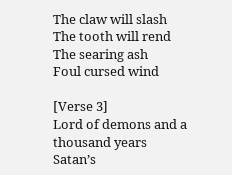The claw will slash
The tooth will rend
The searing ash
Foul cursed wind

[Verse 3]
Lord of demons and a thousand years
Satan’s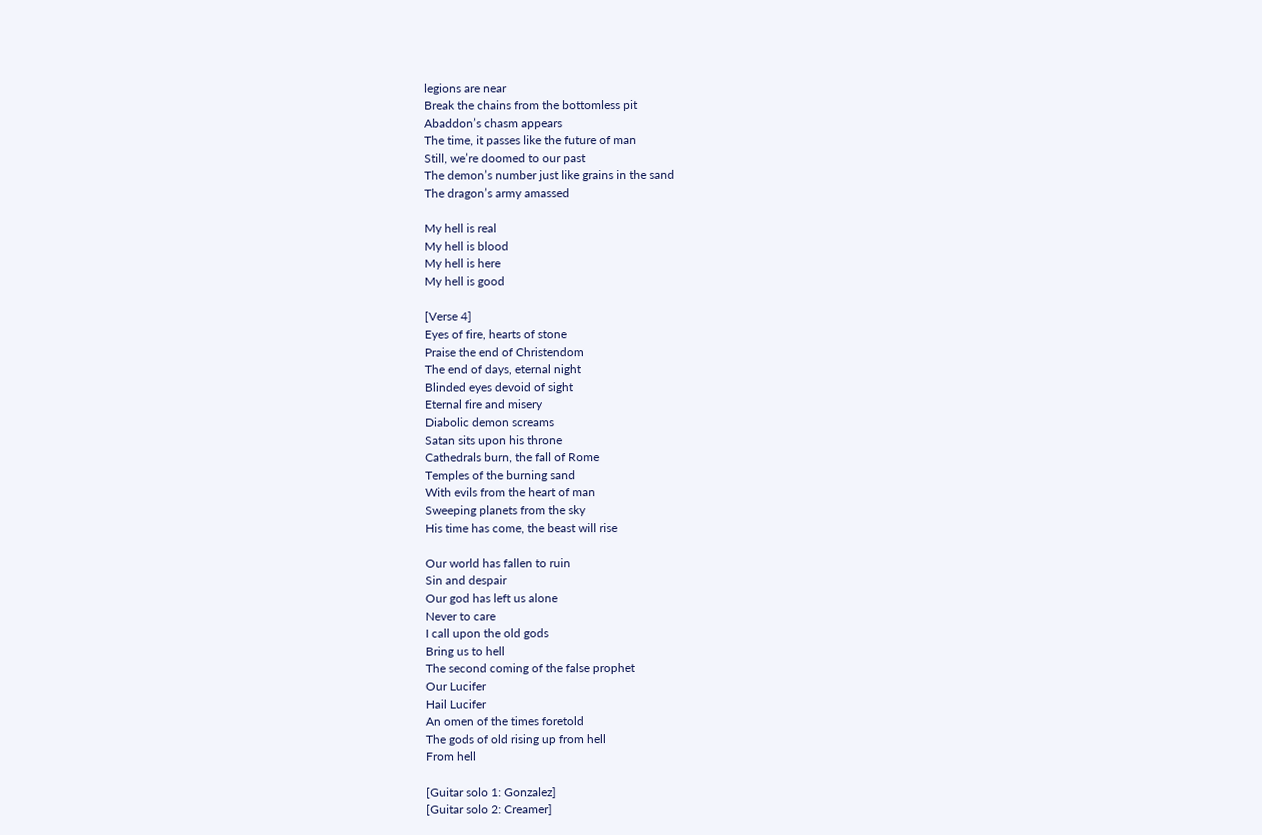legions are near
Break the chains from the bottomless pit
Abaddon’s chasm appears
The time, it passes like the future of man
Still, we’re doomed to our past
The demon’s number just like grains in the sand
The dragon’s army amassed

My hell is real
My hell is blood
My hell is here
My hell is good

[Verse 4]
Eyes of fire, hearts of stone
Praise the end of Christendom
The end of days, eternal night
Blinded eyes devoid of sight
Eternal fire and misery
Diabolic demon screams
Satan sits upon his throne
Cathedrals burn, the fall of Rome
Temples of the burning sand
With evils from the heart of man
Sweeping planets from the sky
His time has come, the beast will rise

Our world has fallen to ruin
Sin and despair
Our god has left us alone
Never to care
I call upon the old gods
Bring us to hell
The second coming of the false prophet
Our Lucifer
Hail Lucifer
An omen of the times foretold
The gods of old rising up from hell
From hell

[Guitar solo 1: Gonzalez]
[Guitar solo 2: Creamer]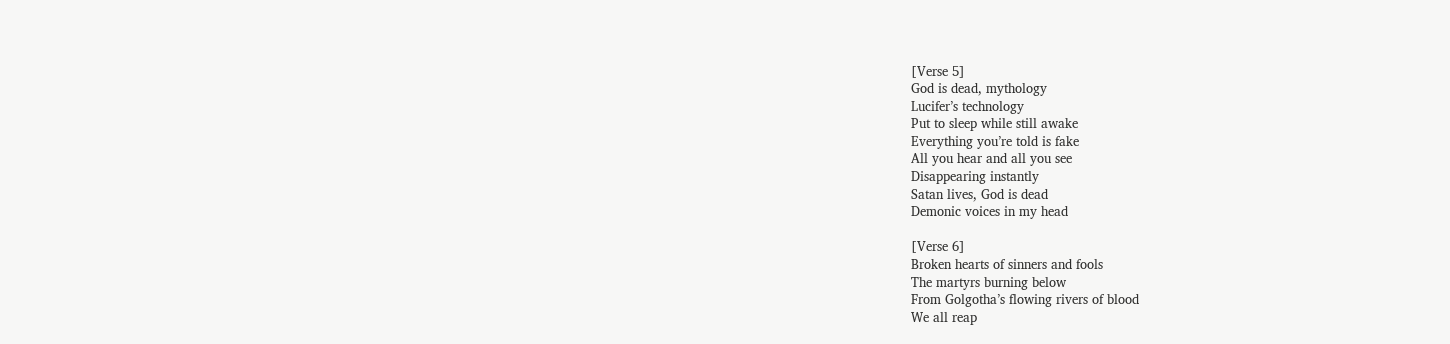[Verse 5]
God is dead, mythology
Lucifer’s technology
Put to sleep while still awake
Everything you’re told is fake
All you hear and all you see
Disappearing instantly
Satan lives, God is dead
Demonic voices in my head

[Verse 6]
Broken hearts of sinners and fools
The martyrs burning below
From Golgotha’s flowing rivers of blood
We all reap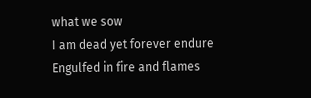what we sow
I am dead yet forever endure
Engulfed in fire and flames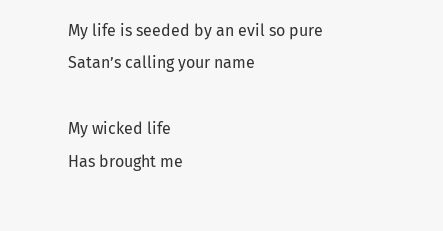My life is seeded by an evil so pure
Satan’s calling your name

My wicked life
Has brought me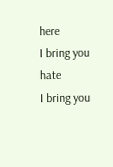here
I bring you hate
I bring you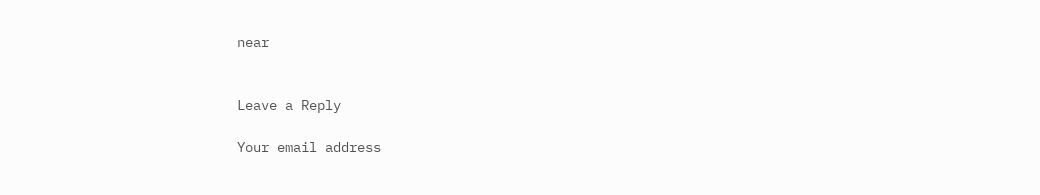near


Leave a Reply

Your email address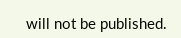will not be published.